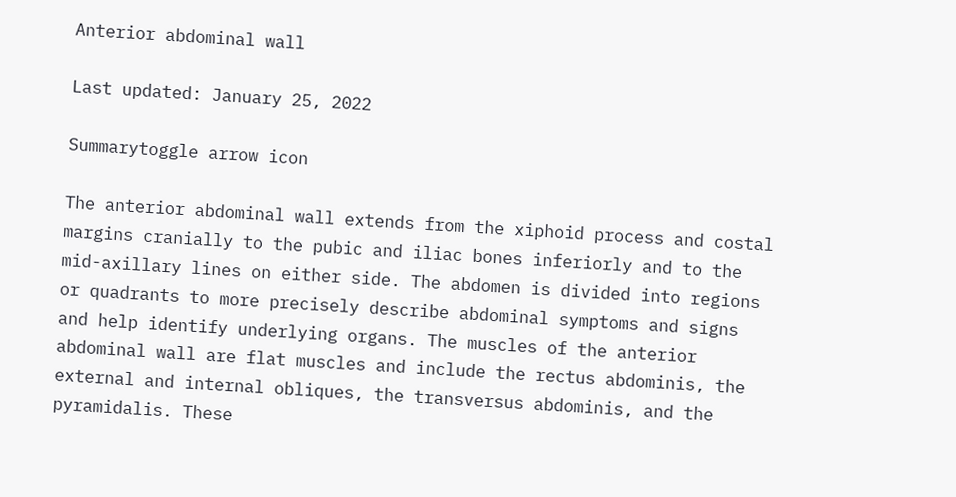Anterior abdominal wall

Last updated: January 25, 2022

Summarytoggle arrow icon

The anterior abdominal wall extends from the xiphoid process and costal margins cranially to the pubic and iliac bones inferiorly and to the mid-axillary lines on either side. The abdomen is divided into regions or quadrants to more precisely describe abdominal symptoms and signs and help identify underlying organs. The muscles of the anterior abdominal wall are flat muscles and include the rectus abdominis, the external and internal obliques, the transversus abdominis, and the pyramidalis. These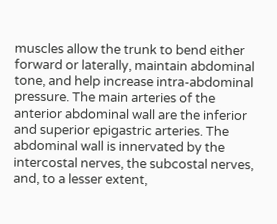muscles allow the trunk to bend either forward or laterally, maintain abdominal tone, and help increase intra-abdominal pressure. The main arteries of the anterior abdominal wall are the inferior and superior epigastric arteries. The abdominal wall is innervated by the intercostal nerves, the subcostal nerves, and, to a lesser extent,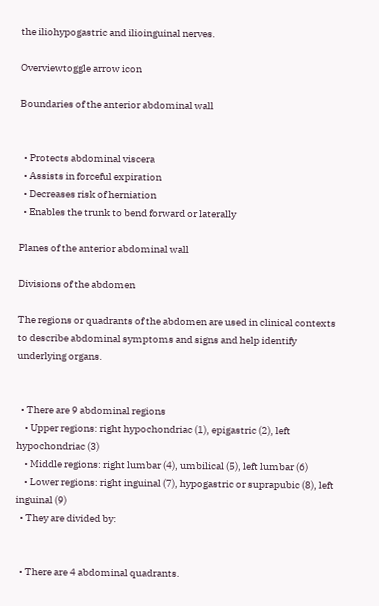the iliohypogastric and ilioinguinal nerves.

Overviewtoggle arrow icon

Boundaries of the anterior abdominal wall


  • Protects abdominal viscera
  • Assists in forceful expiration
  • Decreases risk of herniation
  • Enables the trunk to bend forward or laterally

Planes of the anterior abdominal wall

Divisions of the abdomen

The regions or quadrants of the abdomen are used in clinical contexts to describe abdominal symptoms and signs and help identify underlying organs.


  • There are 9 abdominal regions
    • Upper regions: right hypochondriac (1), epigastric (2), left hypochondriac (3)
    • Middle regions: right lumbar (4), umbilical (5), left lumbar (6)
    • Lower regions: right inguinal (7), hypogastric or suprapubic (8), left inguinal (9)
  • They are divided by:


  • There are 4 abdominal quadrants.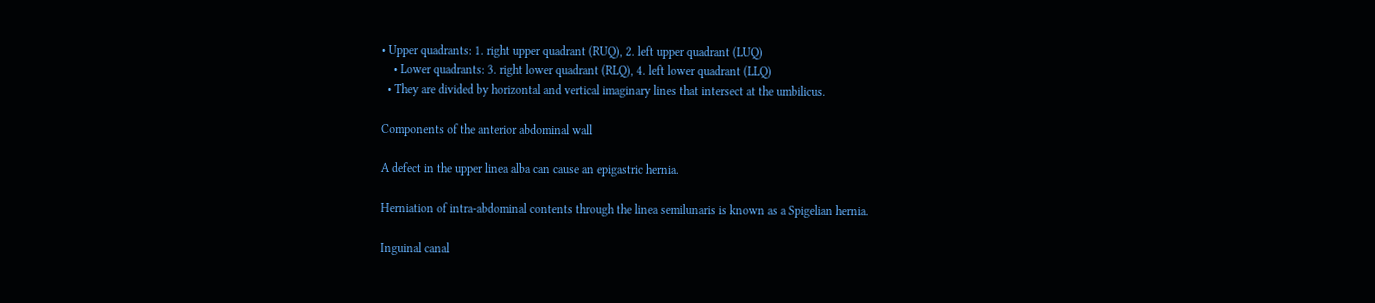• Upper quadrants: 1. right upper quadrant (RUQ), 2. left upper quadrant (LUQ)
    • Lower quadrants: 3. right lower quadrant (RLQ), 4. left lower quadrant (LLQ)
  • They are divided by horizontal and vertical imaginary lines that intersect at the umbilicus.

Components of the anterior abdominal wall

A defect in the upper linea alba can cause an epigastric hernia.

Herniation of intra-abdominal contents through the linea semilunaris is known as a Spigelian hernia.

Inguinal canal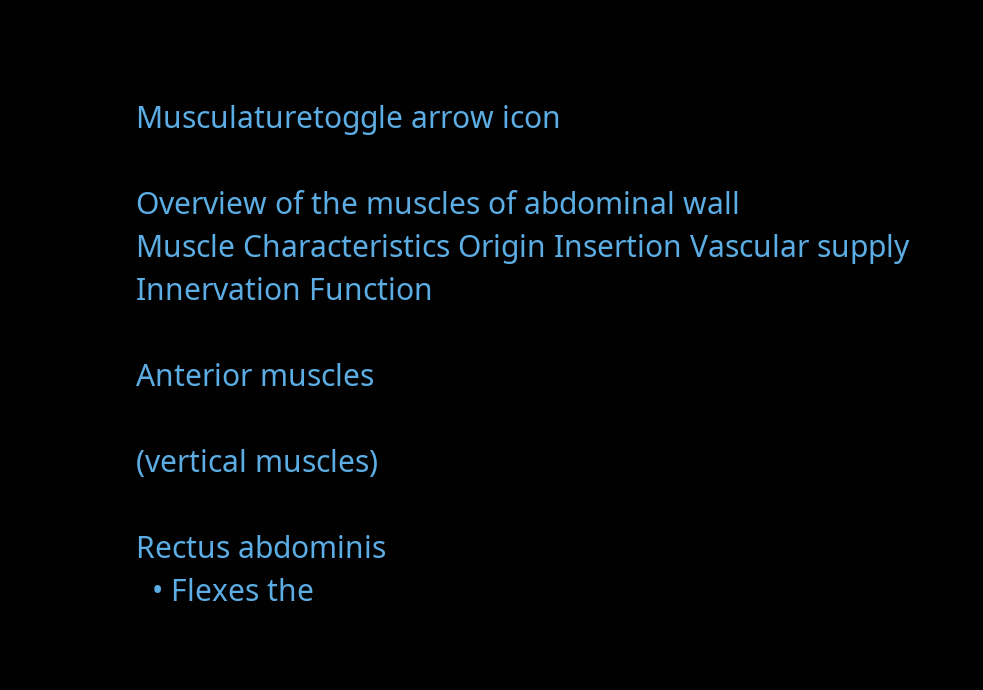Musculaturetoggle arrow icon

Overview of the muscles of abdominal wall
Muscle Characteristics Origin Insertion Vascular supply Innervation Function

Anterior muscles

(vertical muscles)

Rectus abdominis
  • Flexes the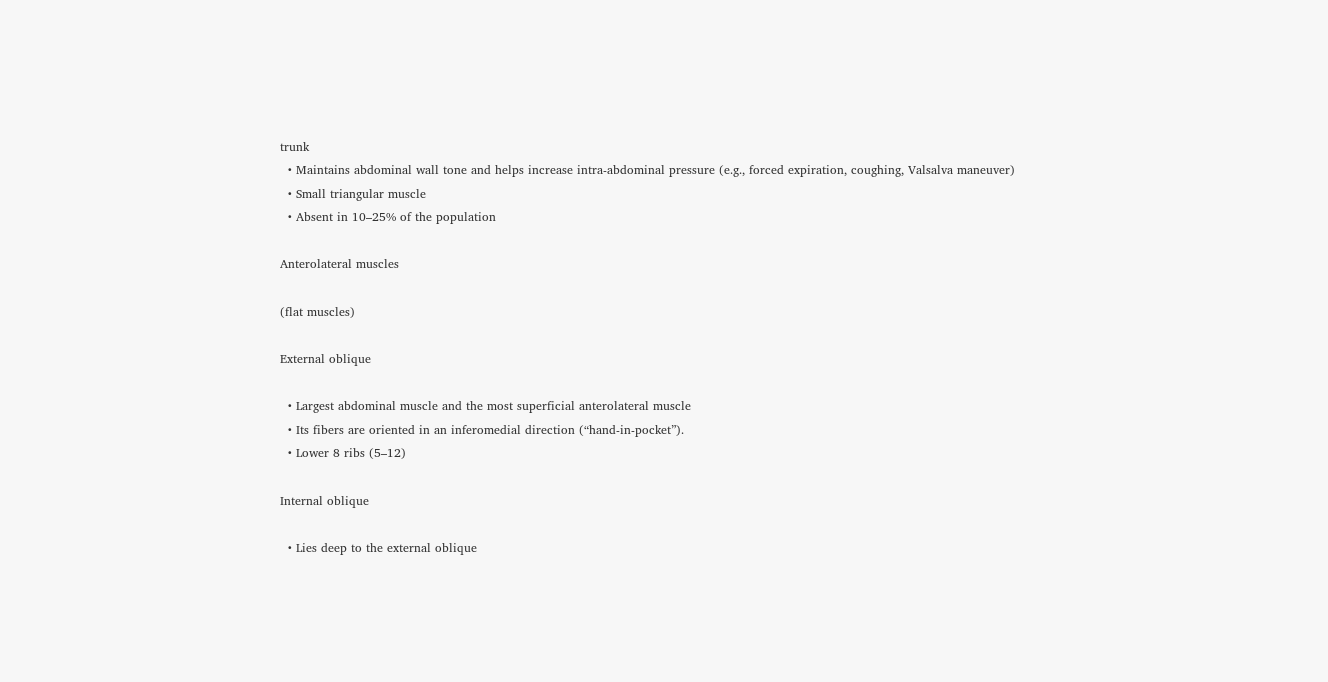trunk
  • Maintains abdominal wall tone and helps increase intra-abdominal pressure (e.g., forced expiration, coughing, Valsalva maneuver)
  • Small triangular muscle
  • Absent in 10–25% of the population

Anterolateral muscles

(flat muscles)

External oblique

  • Largest abdominal muscle and the most superficial anterolateral muscle
  • Its fibers are oriented in an inferomedial direction (“hand-in-pocket”).
  • Lower 8 ribs (5–12)

Internal oblique

  • Lies deep to the external oblique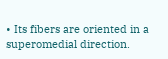• Its fibers are oriented in a superomedial direction.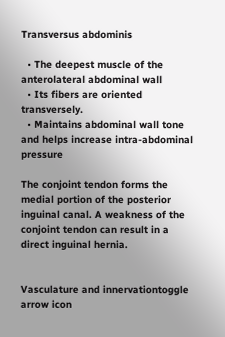Transversus abdominis

  • The deepest muscle of the anterolateral abdominal wall
  • Its fibers are oriented transversely.
  • Maintains abdominal wall tone and helps increase intra-abdominal pressure

The conjoint tendon forms the medial portion of the posterior inguinal canal. A weakness of the conjoint tendon can result in a direct inguinal hernia.


Vasculature and innervationtoggle arrow icon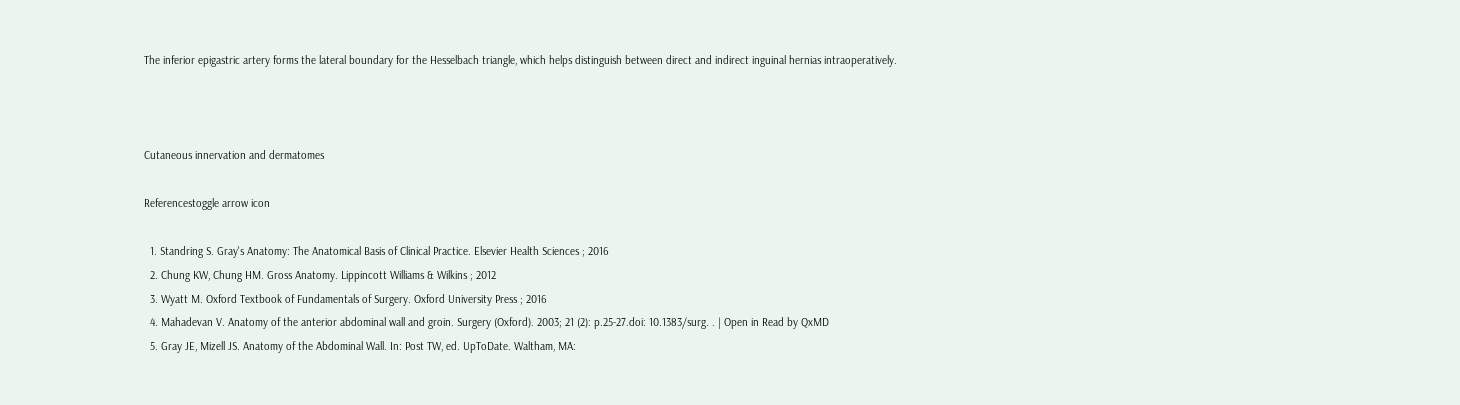The inferior epigastric artery forms the lateral boundary for the Hesselbach triangle, which helps distinguish between direct and indirect inguinal hernias intraoperatively.



Cutaneous innervation and dermatomes

Referencestoggle arrow icon

  1. Standring S. Gray's Anatomy: The Anatomical Basis of Clinical Practice. Elsevier Health Sciences ; 2016
  2. Chung KW, Chung HM. Gross Anatomy. Lippincott Williams & Wilkins ; 2012
  3. Wyatt M. Oxford Textbook of Fundamentals of Surgery. Oxford University Press ; 2016
  4. Mahadevan V. Anatomy of the anterior abdominal wall and groin. Surgery (Oxford). 2003; 21 (2): p.25-27.doi: 10.1383/surg. . | Open in Read by QxMD
  5. Gray JE, Mizell JS. Anatomy of the Abdominal Wall. In: Post TW, ed. UpToDate. Waltham, MA: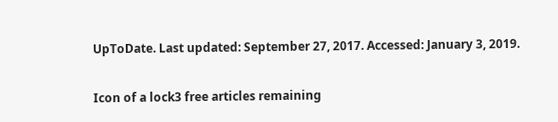UpToDate. Last updated: September 27, 2017. Accessed: January 3, 2019.

Icon of a lock3 free articles remaining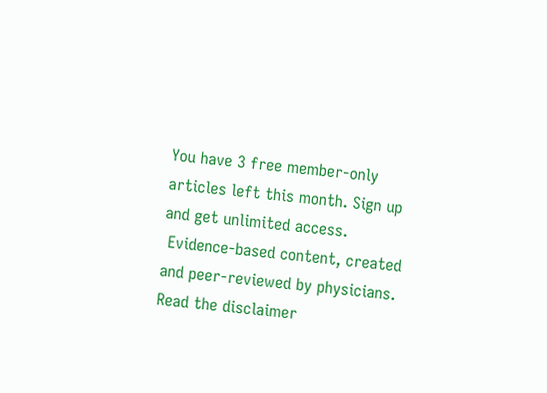You have 3 free member-only articles left this month. Sign up and get unlimited access.
 Evidence-based content, created and peer-reviewed by physicians. Read the disclaimer